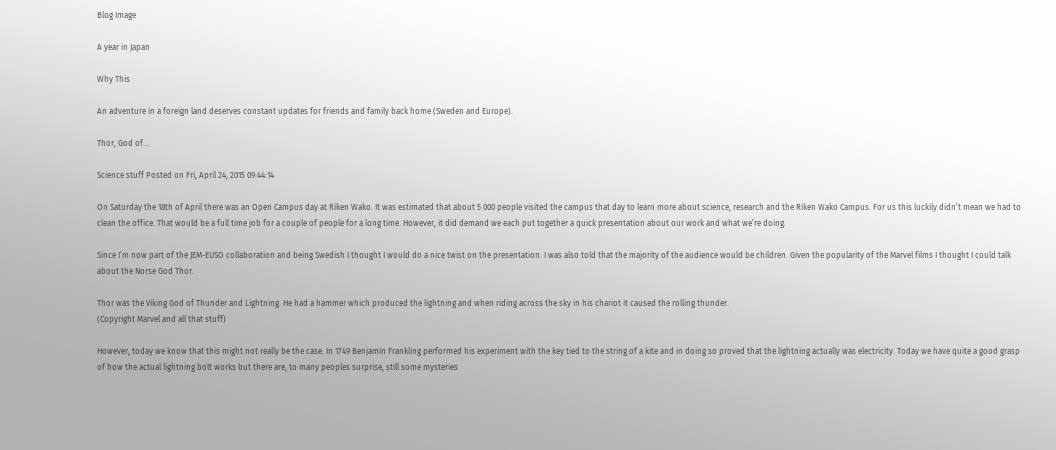Blog Image

A year in Japan

Why This

An adventure in a foreign land deserves constant updates for friends and family back home (Sweden and Europe).

Thor, God of…

Science stuff Posted on Fri, April 24, 2015 09:44:14

On Saturday the 18th of April there was an Open Campus day at Riken Wako. It was estimated that about 5 000 people visited the campus that day to learn more about science, research and the Riken Wako Campus. For us this luckily didn’t mean we had to clean the office. That would be a full time job for a couple of people for a long time. However, it did demand we each put together a quick presentation about our work and what we’re doing.

Since I’m now part of the JEM-EUSO collaboration and being Swedish I thought I would do a nice twist on the presentation. I was also told that the majority of the audience would be children. Given the popularity of the Marvel films I thought I could talk about the Norse God Thor.

Thor was the Viking God of Thunder and Lightning. He had a hammer which produced the lightning and when riding across the sky in his chariot it caused the rolling thunder.
(Copyright Marvel and all that stuff)

However, today we know that this might not really be the case. In 1749 Benjamin Frankling performed his experiment with the key tied to the string of a kite and in doing so proved that the lightning actually was electricity. Today we have quite a good grasp of how the actual lightning bolt works but there are, to many peoples surprise, still some mysteries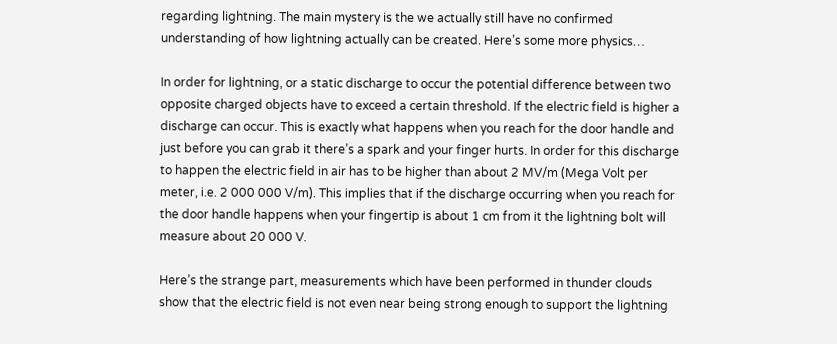regarding lightning. The main mystery is the we actually still have no confirmed understanding of how lightning actually can be created. Here’s some more physics…

In order for lightning, or a static discharge to occur the potential difference between two opposite charged objects have to exceed a certain threshold. If the electric field is higher a discharge can occur. This is exactly what happens when you reach for the door handle and just before you can grab it there’s a spark and your finger hurts. In order for this discharge to happen the electric field in air has to be higher than about 2 MV/m (Mega Volt per meter, i.e. 2 000 000 V/m). This implies that if the discharge occurring when you reach for the door handle happens when your fingertip is about 1 cm from it the lightning bolt will measure about 20 000 V.

Here’s the strange part, measurements which have been performed in thunder clouds show that the electric field is not even near being strong enough to support the lightning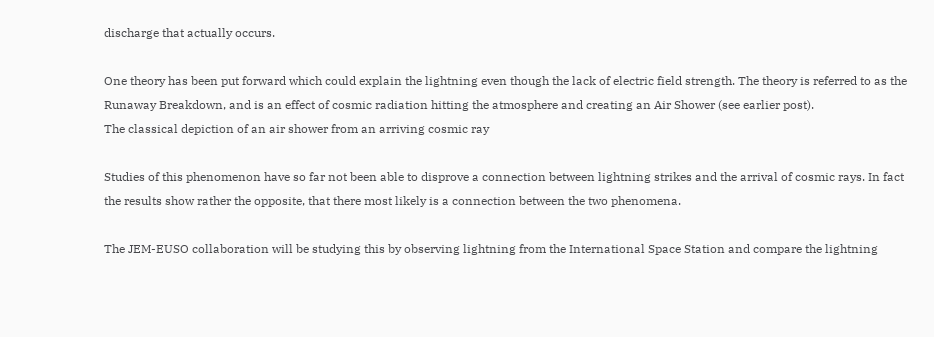discharge that actually occurs.

One theory has been put forward which could explain the lightning even though the lack of electric field strength. The theory is referred to as the Runaway Breakdown, and is an effect of cosmic radiation hitting the atmosphere and creating an Air Shower (see earlier post).
The classical depiction of an air shower from an arriving cosmic ray

Studies of this phenomenon have so far not been able to disprove a connection between lightning strikes and the arrival of cosmic rays. In fact the results show rather the opposite, that there most likely is a connection between the two phenomena.

The JEM-EUSO collaboration will be studying this by observing lightning from the International Space Station and compare the lightning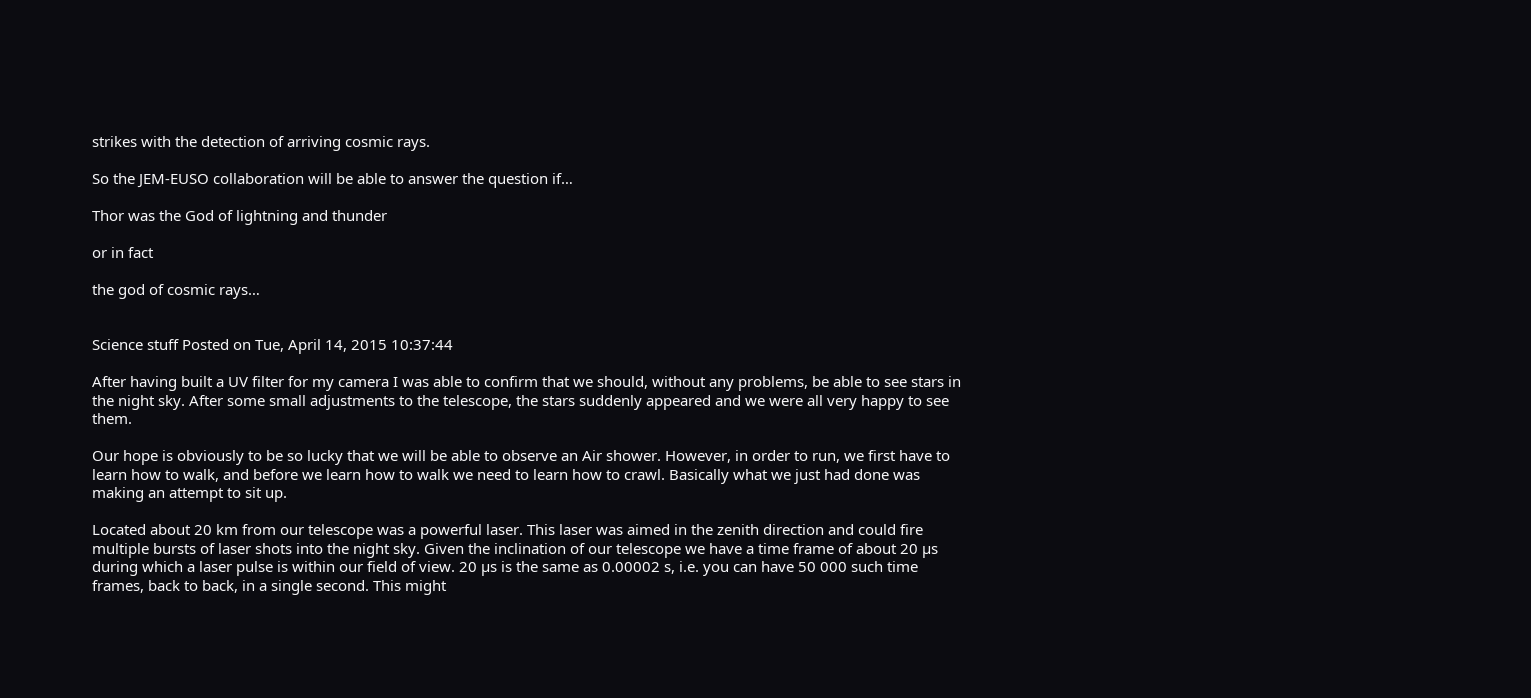strikes with the detection of arriving cosmic rays.

So the JEM-EUSO collaboration will be able to answer the question if…

Thor was the God of lightning and thunder

or in fact

the god of cosmic rays…


Science stuff Posted on Tue, April 14, 2015 10:37:44

After having built a UV filter for my camera I was able to confirm that we should, without any problems, be able to see stars in the night sky. After some small adjustments to the telescope, the stars suddenly appeared and we were all very happy to see them.

Our hope is obviously to be so lucky that we will be able to observe an Air shower. However, in order to run, we first have to learn how to walk, and before we learn how to walk we need to learn how to crawl. Basically what we just had done was making an attempt to sit up.

Located about 20 km from our telescope was a powerful laser. This laser was aimed in the zenith direction and could fire multiple bursts of laser shots into the night sky. Given the inclination of our telescope we have a time frame of about 20 µs during which a laser pulse is within our field of view. 20 µs is the same as 0.00002 s, i.e. you can have 50 000 such time frames, back to back, in a single second. This might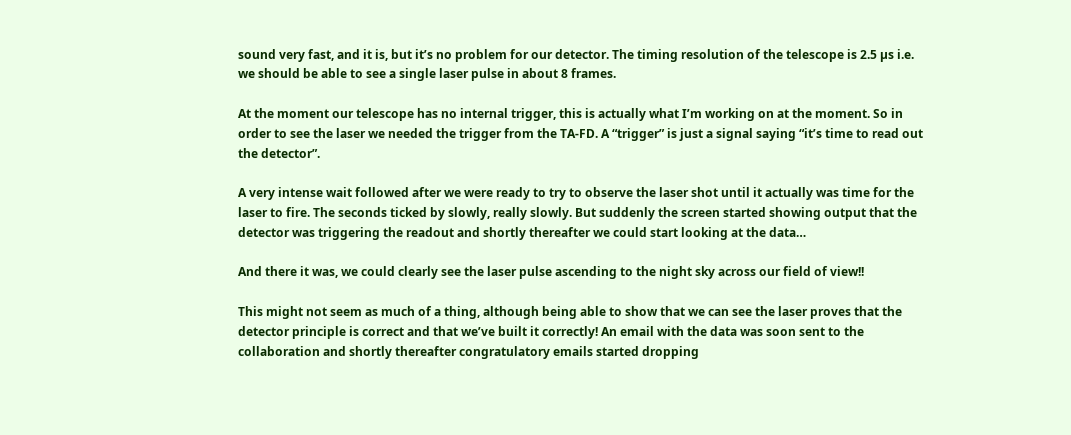sound very fast, and it is, but it’s no problem for our detector. The timing resolution of the telescope is 2.5 µs i.e. we should be able to see a single laser pulse in about 8 frames.

At the moment our telescope has no internal trigger, this is actually what I’m working on at the moment. So in order to see the laser we needed the trigger from the TA-FD. A “trigger” is just a signal saying “it’s time to read out the detector”.

A very intense wait followed after we were ready to try to observe the laser shot until it actually was time for the laser to fire. The seconds ticked by slowly, really slowly. But suddenly the screen started showing output that the detector was triggering the readout and shortly thereafter we could start looking at the data…

And there it was, we could clearly see the laser pulse ascending to the night sky across our field of view!!

This might not seem as much of a thing, although being able to show that we can see the laser proves that the detector principle is correct and that we’ve built it correctly! An email with the data was soon sent to the collaboration and shortly thereafter congratulatory emails started dropping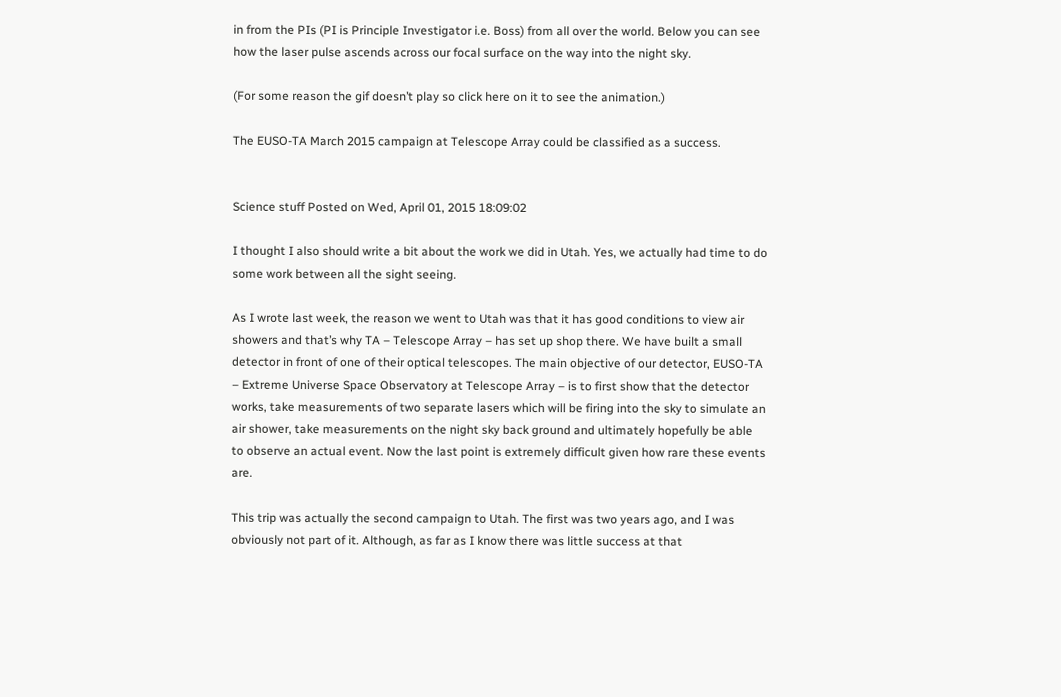in from the PIs (PI is Principle Investigator i.e. Boss) from all over the world. Below you can see how the laser pulse ascends across our focal surface on the way into the night sky.

(For some reason the gif doesn’t play so click here on it to see the animation.)

The EUSO-TA March 2015 campaign at Telescope Array could be classified as a success.


Science stuff Posted on Wed, April 01, 2015 18:09:02

I thought I also should write a bit about the work we did in Utah. Yes, we actually had time to do some work between all the sight seeing.

As I wrote last week, the reason we went to Utah was that it has good conditions to view air showers and that’s why TA – Telescope Array – has set up shop there. We have built a small detector in front of one of their optical telescopes. The main objective of our detector, EUSO-TA – Extreme Universe Space Observatory at Telescope Array – is to first show that the detector works, take measurements of two separate lasers which will be firing into the sky to simulate an air shower, take measurements on the night sky back ground and ultimately hopefully be able to observe an actual event. Now the last point is extremely difficult given how rare these events are.

This trip was actually the second campaign to Utah. The first was two years ago, and I was obviously not part of it. Although, as far as I know there was little success at that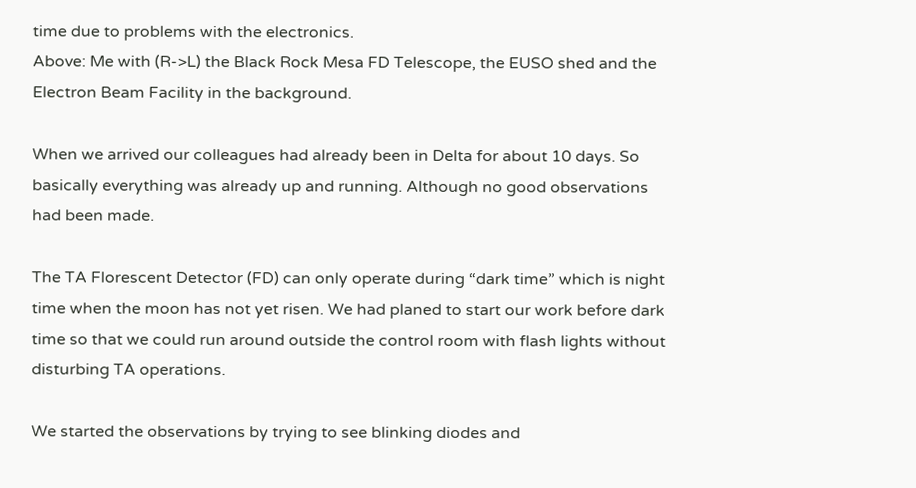time due to problems with the electronics.
Above: Me with (R->L) the Black Rock Mesa FD Telescope, the EUSO shed and the Electron Beam Facility in the background.

When we arrived our colleagues had already been in Delta for about 10 days. So basically everything was already up and running. Although no good observations had been made.

The TA Florescent Detector (FD) can only operate during “dark time” which is night time when the moon has not yet risen. We had planed to start our work before dark time so that we could run around outside the control room with flash lights without disturbing TA operations.

We started the observations by trying to see blinking diodes and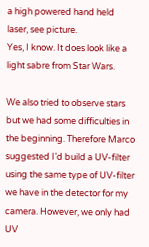a high powered hand held laser, see picture.
Yes, I know. It does look like a light sabre from Star Wars.

We also tried to observe stars but we had some difficulties in the beginning. Therefore Marco suggested I’d build a UV-filter using the same type of UV-filter we have in the detector for my camera. However, we only had UV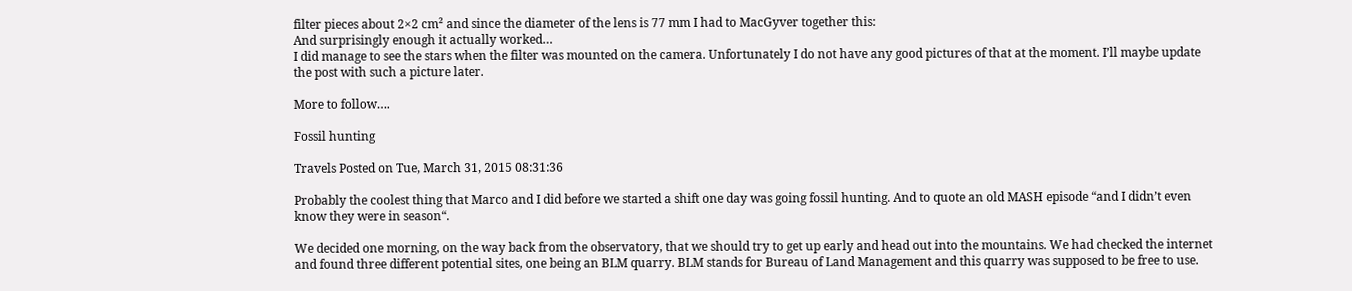filter pieces about 2×2 cm² and since the diameter of the lens is 77 mm I had to MacGyver together this:
And surprisingly enough it actually worked…
I did manage to see the stars when the filter was mounted on the camera. Unfortunately I do not have any good pictures of that at the moment. I’ll maybe update the post with such a picture later.

More to follow….

Fossil hunting

Travels Posted on Tue, March 31, 2015 08:31:36

Probably the coolest thing that Marco and I did before we started a shift one day was going fossil hunting. And to quote an old MASH episode “and I didn’t even know they were in season“.

We decided one morning, on the way back from the observatory, that we should try to get up early and head out into the mountains. We had checked the internet and found three different potential sites, one being an BLM quarry. BLM stands for Bureau of Land Management and this quarry was supposed to be free to use.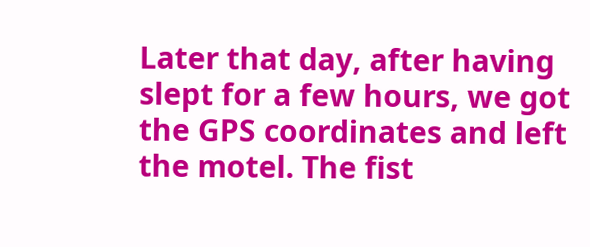Later that day, after having slept for a few hours, we got the GPS coordinates and left the motel. The fist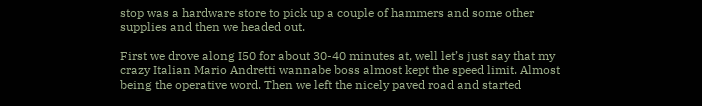stop was a hardware store to pick up a couple of hammers and some other supplies and then we headed out.

First we drove along I50 for about 30-40 minutes at, well let’s just say that my crazy Italian Mario Andretti wannabe boss almost kept the speed limit. Almost being the operative word. Then we left the nicely paved road and started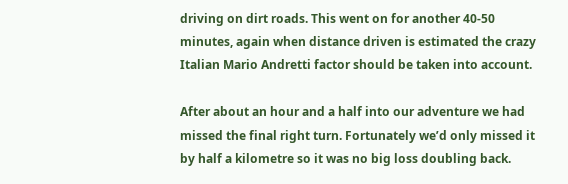driving on dirt roads. This went on for another 40-50 minutes, again when distance driven is estimated the crazy Italian Mario Andretti factor should be taken into account.

After about an hour and a half into our adventure we had missed the final right turn. Fortunately we’d only missed it by half a kilometre so it was no big loss doubling back.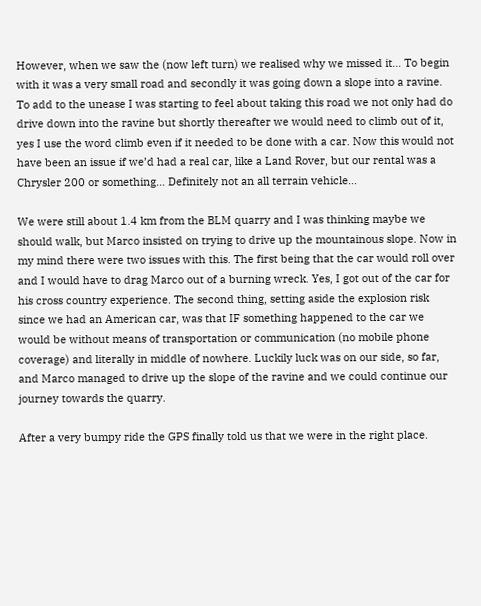However, when we saw the (now left turn) we realised why we missed it… To begin with it was a very small road and secondly it was going down a slope into a ravine. To add to the unease I was starting to feel about taking this road we not only had do drive down into the ravine but shortly thereafter we would need to climb out of it, yes I use the word climb even if it needed to be done with a car. Now this would not have been an issue if we’d had a real car, like a Land Rover, but our rental was a Chrysler 200 or something… Definitely not an all terrain vehicle…

We were still about 1.4 km from the BLM quarry and I was thinking maybe we should walk, but Marco insisted on trying to drive up the mountainous slope. Now in my mind there were two issues with this. The first being that the car would roll over and I would have to drag Marco out of a burning wreck. Yes, I got out of the car for his cross country experience. The second thing, setting aside the explosion risk since we had an American car, was that IF something happened to the car we would be without means of transportation or communication (no mobile phone coverage) and literally in middle of nowhere. Luckily luck was on our side, so far, and Marco managed to drive up the slope of the ravine and we could continue our journey towards the quarry.

After a very bumpy ride the GPS finally told us that we were in the right place.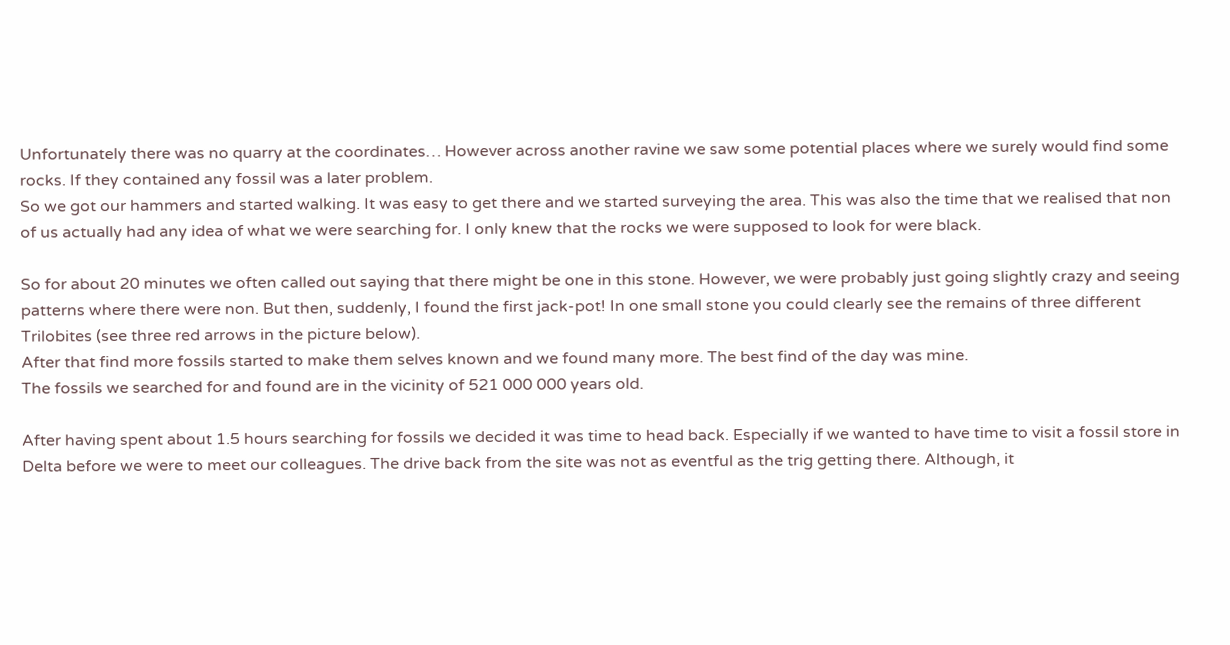Unfortunately there was no quarry at the coordinates… However across another ravine we saw some potential places where we surely would find some rocks. If they contained any fossil was a later problem.
So we got our hammers and started walking. It was easy to get there and we started surveying the area. This was also the time that we realised that non of us actually had any idea of what we were searching for. I only knew that the rocks we were supposed to look for were black.

So for about 20 minutes we often called out saying that there might be one in this stone. However, we were probably just going slightly crazy and seeing patterns where there were non. But then, suddenly, I found the first jack-pot! In one small stone you could clearly see the remains of three different Trilobites (see three red arrows in the picture below).
After that find more fossils started to make them selves known and we found many more. The best find of the day was mine.
The fossils we searched for and found are in the vicinity of 521 000 000 years old.

After having spent about 1.5 hours searching for fossils we decided it was time to head back. Especially if we wanted to have time to visit a fossil store in Delta before we were to meet our colleagues. The drive back from the site was not as eventful as the trig getting there. Although, it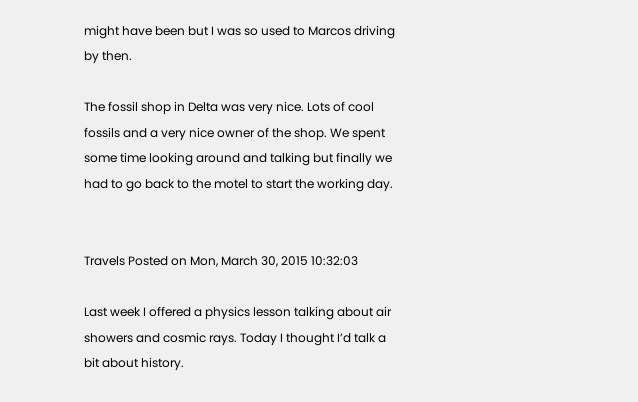might have been but I was so used to Marcos driving by then.

The fossil shop in Delta was very nice. Lots of cool fossils and a very nice owner of the shop. We spent some time looking around and talking but finally we had to go back to the motel to start the working day.


Travels Posted on Mon, March 30, 2015 10:32:03

Last week I offered a physics lesson talking about air showers and cosmic rays. Today I thought I’d talk a bit about history.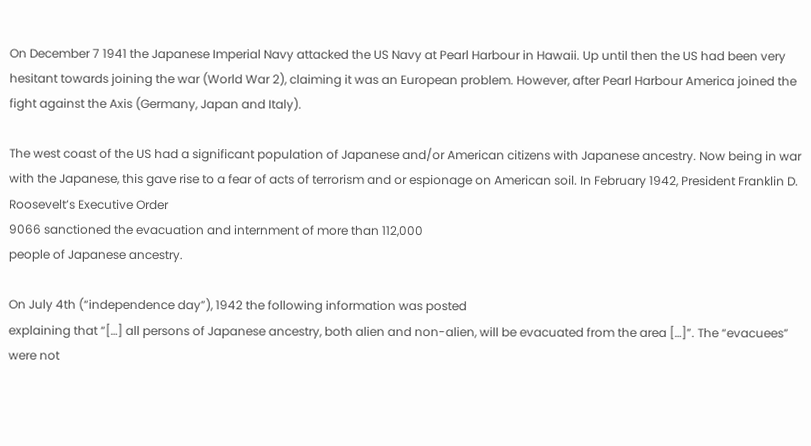On December 7 1941 the Japanese Imperial Navy attacked the US Navy at Pearl Harbour in Hawaii. Up until then the US had been very hesitant towards joining the war (World War 2), claiming it was an European problem. However, after Pearl Harbour America joined the fight against the Axis (Germany, Japan and Italy).

The west coast of the US had a significant population of Japanese and/or American citizens with Japanese ancestry. Now being in war with the Japanese, this gave rise to a fear of acts of terrorism and or espionage on American soil. In February 1942, President Franklin D. Roosevelt’s Executive Order
9066 sanctioned the evacuation and internment of more than 112,000
people of Japanese ancestry.

On July 4th (“independence day”), 1942 the following information was posted
explaining that “[…] all persons of Japanese ancestry, both alien and non-alien, will be evacuated from the area […]”. The “evacuees” were not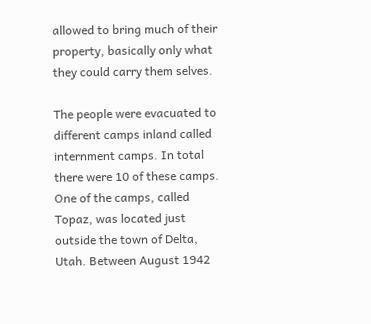allowed to bring much of their property, basically only what they could carry them selves.

The people were evacuated to different camps inland called internment camps. In total there were 10 of these camps. One of the camps, called Topaz, was located just outside the town of Delta, Utah. Between August 1942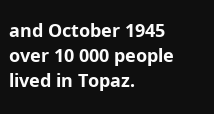and October 1945 over 10 000 people lived in Topaz.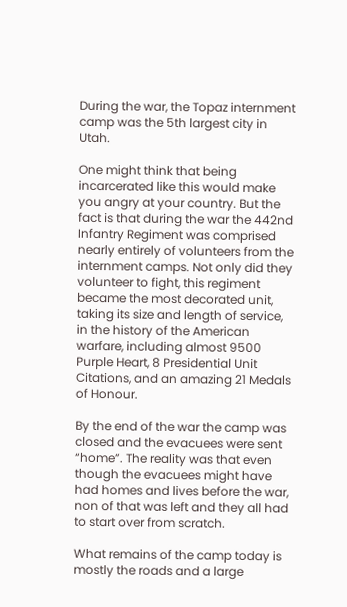During the war, the Topaz internment camp was the 5th largest city in Utah.

One might think that being incarcerated like this would make you angry at your country. But the fact is that during the war the 442nd Infantry Regiment was comprised nearly entirely of volunteers from the internment camps. Not only did they volunteer to fight, this regiment became the most decorated unit, taking its size and length of service, in the history of the American warfare, including almost 9500 Purple Heart, 8 Presidential Unit Citations, and an amazing 21 Medals of Honour.

By the end of the war the camp was closed and the evacuees were sent “home”. The reality was that even though the evacuees might have had homes and lives before the war, non of that was left and they all had to start over from scratch.

What remains of the camp today is mostly the roads and a large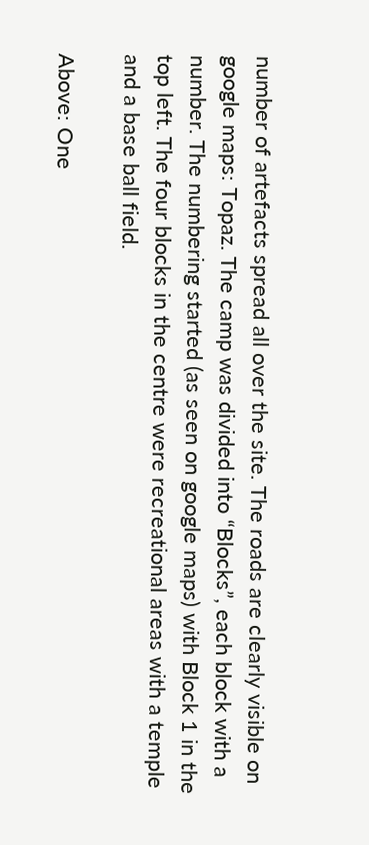number of artefacts spread all over the site. The roads are clearly visible on google maps: Topaz. The camp was divided into “Blocks”, each block with a number. The numbering started (as seen on google maps) with Block 1 in the top left. The four blocks in the centre were recreational areas with a temple and a base ball field.

Above: One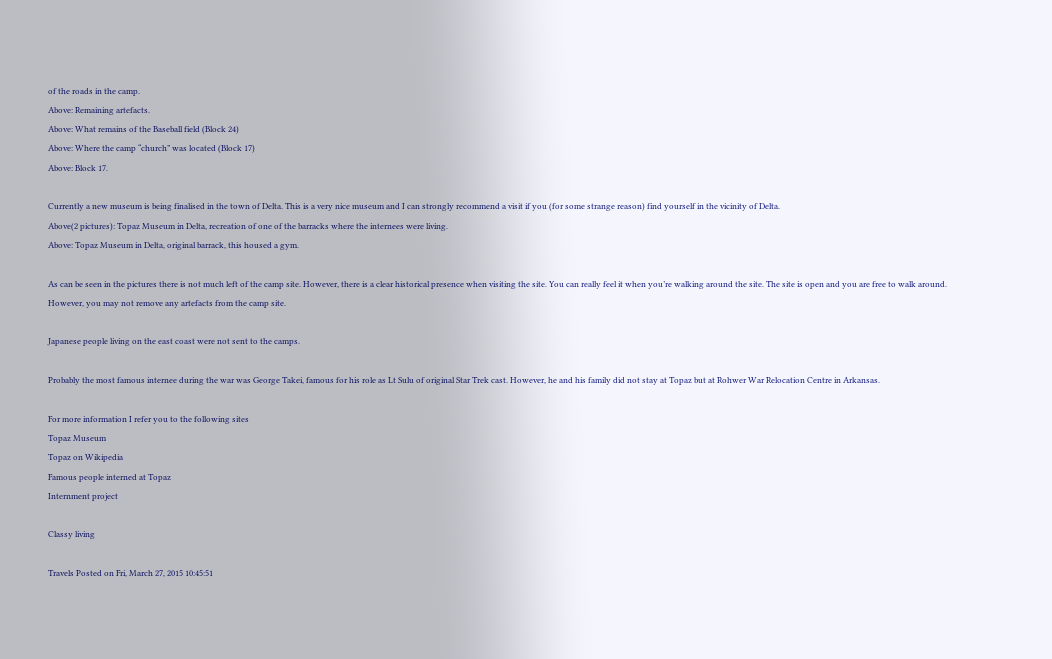of the roads in the camp.
Above: Remaining artefacts.
Above: What remains of the Baseball field (Block 24)
Above: Where the camp “church” was located (Block 17)
Above: Block 17.

Currently a new museum is being finalised in the town of Delta. This is a very nice museum and I can strongly recommend a visit if you (for some strange reason) find yourself in the vicinity of Delta.
Above(2 pictures): Topaz Museum in Delta, recreation of one of the barracks where the internees were living.
Above: Topaz Museum in Delta, original barrack, this housed a gym.

As can be seen in the pictures there is not much left of the camp site. However, there is a clear historical presence when visiting the site. You can really feel it when you’re walking around the site. The site is open and you are free to walk around. However, you may not remove any artefacts from the camp site.

Japanese people living on the east coast were not sent to the camps.

Probably the most famous internee during the war was George Takei, famous for his role as Lt Sulu of original Star Trek cast. However, he and his family did not stay at Topaz but at Rohwer War Relocation Centre in Arkansas.

For more information I refer you to the following sites
Topaz Museum
Topaz on Wikipedia
Famous people interned at Topaz
Internment project

Classy living

Travels Posted on Fri, March 27, 2015 10:45:51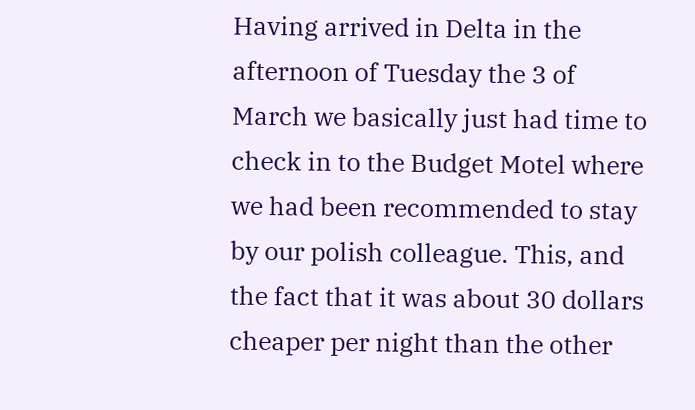Having arrived in Delta in the afternoon of Tuesday the 3 of March we basically just had time to check in to the Budget Motel where we had been recommended to stay by our polish colleague. This, and the fact that it was about 30 dollars cheaper per night than the other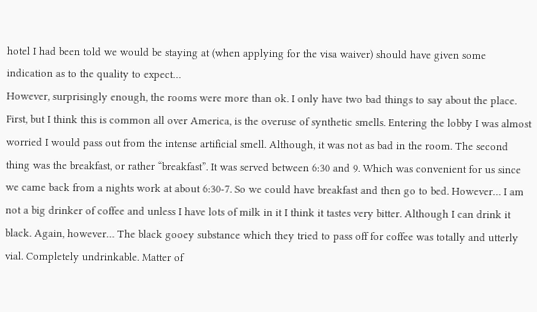hotel I had been told we would be staying at (when applying for the visa waiver) should have given some indication as to the quality to expect…
However, surprisingly enough, the rooms were more than ok. I only have two bad things to say about the place. First, but I think this is common all over America, is the overuse of synthetic smells. Entering the lobby I was almost worried I would pass out from the intense artificial smell. Although, it was not as bad in the room. The second thing was the breakfast, or rather “breakfast”. It was served between 6:30 and 9. Which was convenient for us since we came back from a nights work at about 6:30-7. So we could have breakfast and then go to bed. However… I am not a big drinker of coffee and unless I have lots of milk in it I think it tastes very bitter. Although I can drink it black. Again, however… The black gooey substance which they tried to pass off for coffee was totally and utterly vial. Completely undrinkable. Matter of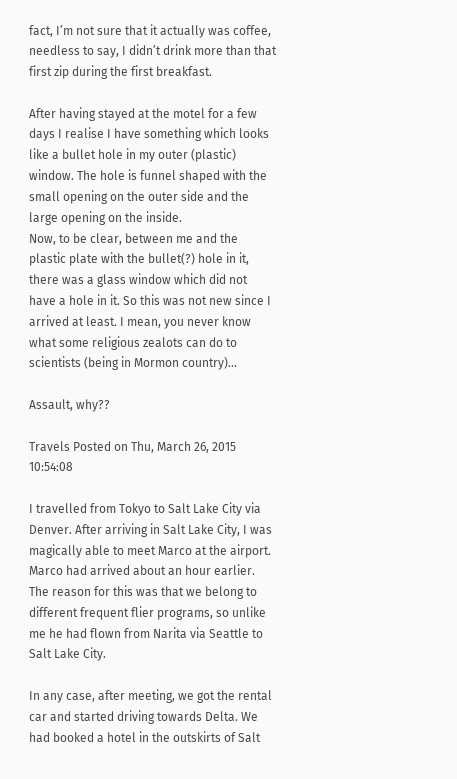fact, I’m not sure that it actually was coffee, needless to say, I didn’t drink more than that first zip during the first breakfast.

After having stayed at the motel for a few days I realise I have something which looks like a bullet hole in my outer (plastic) window. The hole is funnel shaped with the small opening on the outer side and the large opening on the inside.
Now, to be clear, between me and the plastic plate with the bullet(?) hole in it, there was a glass window which did not have a hole in it. So this was not new since I arrived at least. I mean, you never know what some religious zealots can do to scientists (being in Mormon country)…

Assault, why??

Travels Posted on Thu, March 26, 2015 10:54:08

I travelled from Tokyo to Salt Lake City via Denver. After arriving in Salt Lake City, I was magically able to meet Marco at the airport. Marco had arrived about an hour earlier. The reason for this was that we belong to different frequent flier programs, so unlike me he had flown from Narita via Seattle to Salt Lake City.

In any case, after meeting, we got the rental car and started driving towards Delta. We had booked a hotel in the outskirts of Salt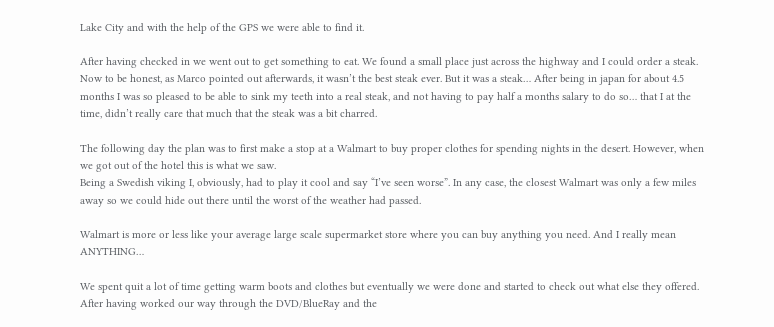Lake City and with the help of the GPS we were able to find it.

After having checked in we went out to get something to eat. We found a small place just across the highway and I could order a steak. Now to be honest, as Marco pointed out afterwards, it wasn’t the best steak ever. But it was a steak… After being in japan for about 4.5 months I was so pleased to be able to sink my teeth into a real steak, and not having to pay half a months salary to do so… that I at the time, didn’t really care that much that the steak was a bit charred.

The following day the plan was to first make a stop at a Walmart to buy proper clothes for spending nights in the desert. However, when we got out of the hotel this is what we saw.
Being a Swedish viking I, obviously, had to play it cool and say “I’ve seen worse”. In any case, the closest Walmart was only a few miles away so we could hide out there until the worst of the weather had passed.

Walmart is more or less like your average large scale supermarket store where you can buy anything you need. And I really mean ANYTHING…

We spent quit a lot of time getting warm boots and clothes but eventually we were done and started to check out what else they offered. After having worked our way through the DVD/BlueRay and the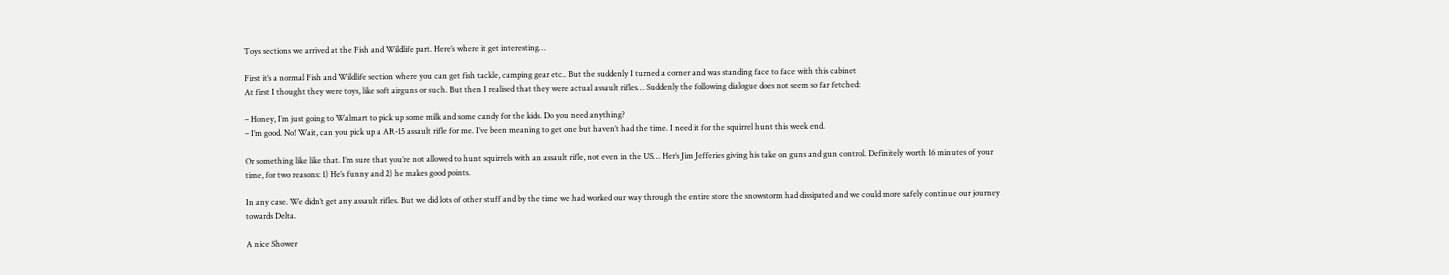Toys sections we arrived at the Fish and Wildlife part. Here’s where it get interesting…

First it’s a normal Fish and Wildlife section where you can get fish tackle, camping gear etc.. But the suddenly I turned a corner and was standing face to face with this cabinet
At first I thought they were toys, like soft airguns or such. But then I realised that they were actual assault rifles… Suddenly the following dialogue does not seem so far fetched:

– Honey, I’m just going to Walmart to pick up some milk and some candy for the kids. Do you need anything?
– I’m good. No! Wait, can you pick up a AR-15 assault rifle for me. I’ve been meaning to get one but haven’t had the time. I need it for the squirrel hunt this week end.

Or something like like that. I’m sure that you’re not allowed to hunt squirrels with an assault rifle, not even in the US… Her’s Jim Jefferies giving his take on guns and gun control. Definitely worth 16 minutes of your time, for two reasons: 1) He’s funny and 2) he makes good points.

In any case. We didn’t get any assault rifles. But we did lots of other stuff and by the time we had worked our way through the entire store the snowstorm had dissipated and we could more safely continue our journey towards Delta.

A nice Shower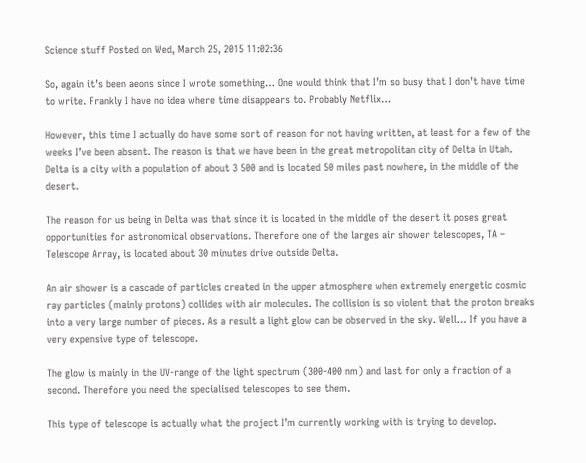Science stuff Posted on Wed, March 25, 2015 11:02:36

So, again it’s been aeons since I wrote something… One would think that I’m so busy that I don’t have time to write. Frankly I have no idea where time disappears to. Probably Netflix…

However, this time I actually do have some sort of reason for not having written, at least for a few of the weeks I’ve been absent. The reason is that we have been in the great metropolitan city of Delta in Utah. Delta is a city with a population of about 3 500 and is located 50 miles past nowhere, in the middle of the desert.

The reason for us being in Delta was that since it is located in the middle of the desert it poses great opportunities for astronomical observations. Therefore one of the larges air shower telescopes, TA – Telescope Array, is located about 30 minutes drive outside Delta.

An air shower is a cascade of particles created in the upper atmosphere when extremely energetic cosmic ray particles (mainly protons) collides with air molecules. The collision is so violent that the proton breaks into a very large number of pieces. As a result a light glow can be observed in the sky. Well… If you have a very expensive type of telescope.

The glow is mainly in the UV-range of the light spectrum (300-400 nm) and last for only a fraction of a second. Therefore you need the specialised telescopes to see them.

This type of telescope is actually what the project I’m currently working with is trying to develop.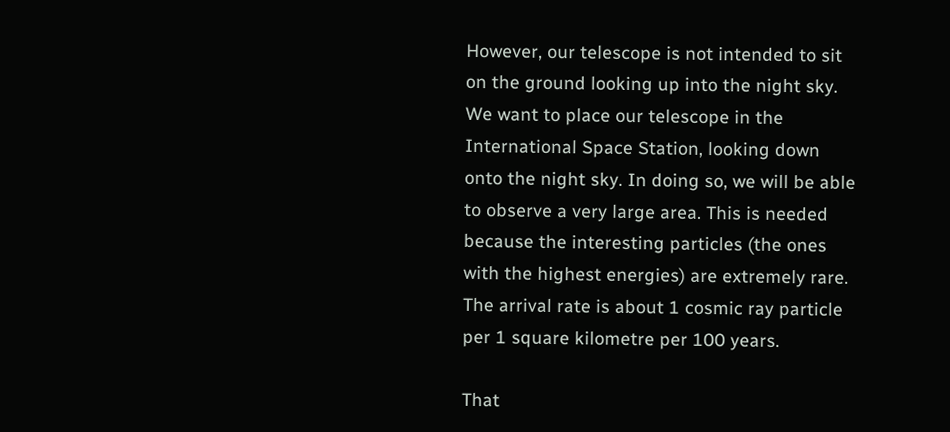However, our telescope is not intended to sit on the ground looking up into the night sky. We want to place our telescope in the International Space Station, looking down onto the night sky. In doing so, we will be able to observe a very large area. This is needed because the interesting particles (the ones with the highest energies) are extremely rare. The arrival rate is about 1 cosmic ray particle per 1 square kilometre per 100 years.

That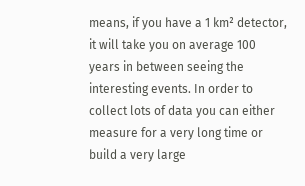means, if you have a 1 km² detector, it will take you on average 100 years in between seeing the interesting events. In order to collect lots of data you can either measure for a very long time or build a very large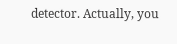detector. Actually, you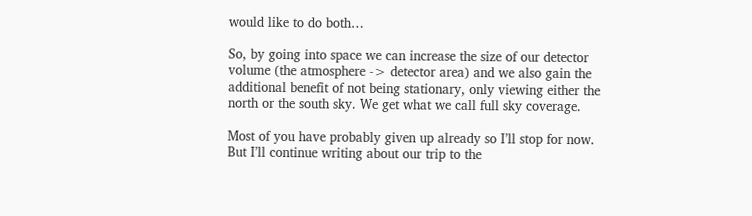would like to do both…

So, by going into space we can increase the size of our detector volume (the atmosphere -> detector area) and we also gain the additional benefit of not being stationary, only viewing either the north or the south sky. We get what we call full sky coverage.

Most of you have probably given up already so I’ll stop for now. But I’ll continue writing about our trip to the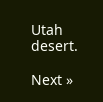Utah desert.

Next »